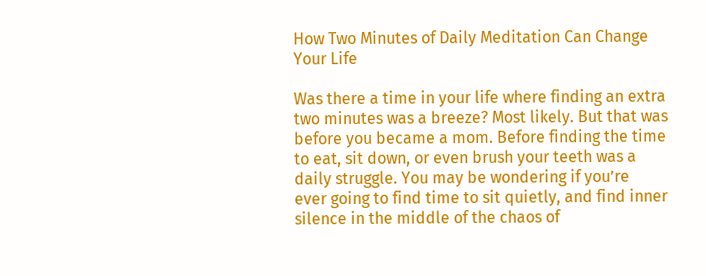How Two Minutes of Daily Meditation Can Change Your Life

Was there a time in your life where finding an extra two minutes was a breeze? Most likely. But that was before you became a mom. Before finding the time to eat, sit down, or even brush your teeth was a daily struggle. You may be wondering if you’re  ever going to find time to sit quietly, and find inner silence in the middle of the chaos of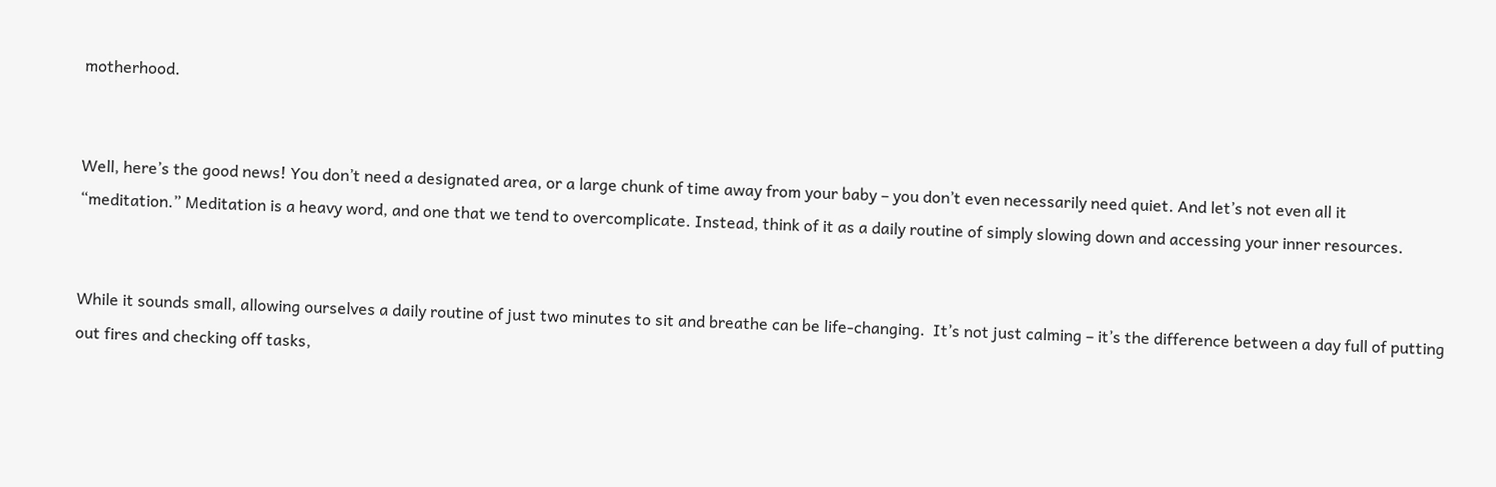motherhood.


Well, here’s the good news! You don’t need a designated area, or a large chunk of time away from your baby – you don’t even necessarily need quiet. And let’s not even all it “meditation.” Meditation is a heavy word, and one that we tend to overcomplicate. Instead, think of it as a daily routine of simply slowing down and accessing your inner resources.


While it sounds small, allowing ourselves a daily routine of just two minutes to sit and breathe can be life-changing.  It’s not just calming – it’s the difference between a day full of putting out fires and checking off tasks,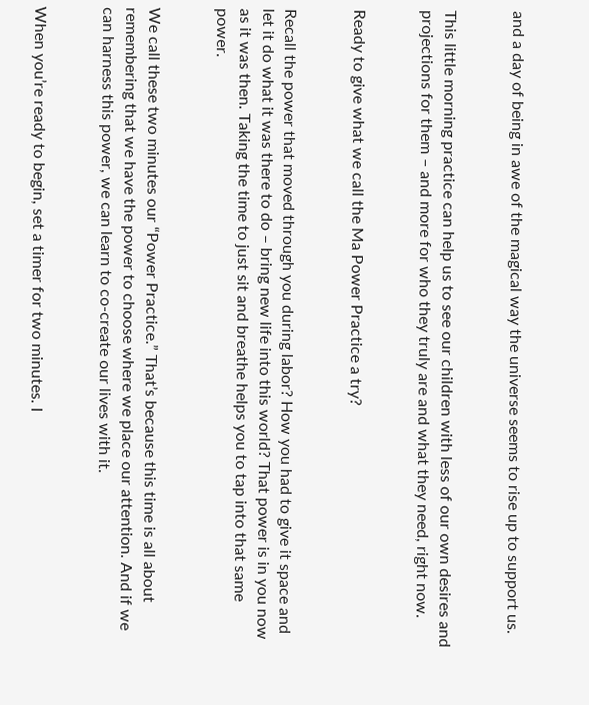and a day of being in awe of the magical way the universe seems to rise up to support us.


This little morning practice can help us to see our children with less of our own desires and projections for them – and more for who they truly are and what they need, right now.


Ready to give what we call the Ma Power Practice a try?


Recall the power that moved through you during labor? How you had to give it space and let it do what it was there to do – bring new life into this world? That power is in you now as it was then. Taking the time to just sit and breathe helps you to tap into that same power.


We call these two minutes our “Power Practice.” That’s because this time is all about remembering that we have the power to choose where we place our attention. And if we can harness this power, we can learn to co-create our lives with it.


When you’re ready to begin, set a timer for two minutes. I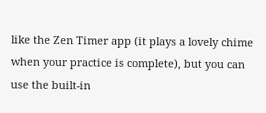like the Zen Timer app (it plays a lovely chime when your practice is complete), but you can use the built-in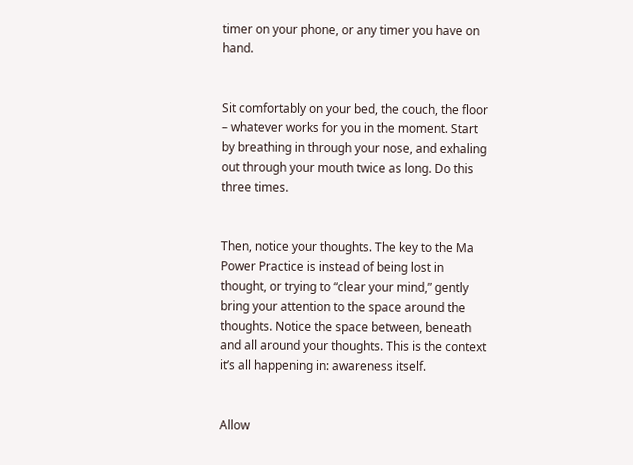timer on your phone, or any timer you have on hand.


Sit comfortably on your bed, the couch, the floor – whatever works for you in the moment. Start by breathing in through your nose, and exhaling out through your mouth twice as long. Do this three times.


Then, notice your thoughts. The key to the Ma Power Practice is instead of being lost in thought, or trying to “clear your mind,” gently bring your attention to the space around the thoughts. Notice the space between, beneath and all around your thoughts. This is the context it’s all happening in: awareness itself.


Allow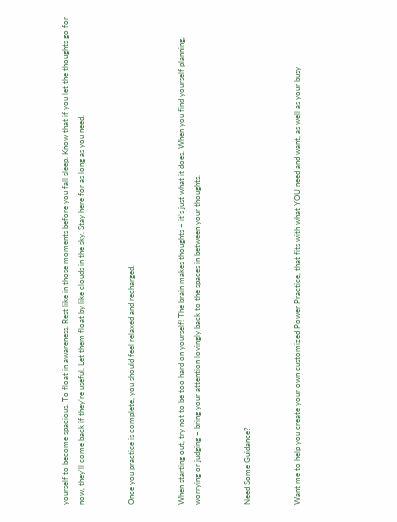yourself to become spacious. To float in awareness. Rest like in those moments before you fall sleep. Know that if you let the thoughts go for now, they’ll come back if they’re useful. Let them float by like clouds in the sky. Stay here for as long as you need.


Once you practice is complete, you should feel relaxed and recharged.


When starting out, try not to be too hard on yourself! The brain makes thoughts – it’s just what it does. When you find yourself planning, worrying or judging – bring your attention lovingly back to the spaces in between your thoughts.


Need Some Guidance?


Want me to help you create your own customized Power Practice, that fits with what YOU need and want, as well as your busy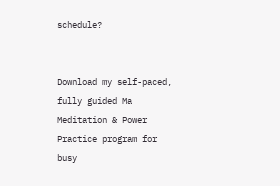schedule?


Download my self-paced, fully guided Ma Meditation & Power Practice program for busy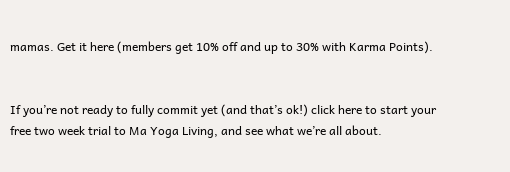mamas. Get it here (members get 10% off and up to 30% with Karma Points).


If you’re not ready to fully commit yet (and that’s ok!) click here to start your free two week trial to Ma Yoga Living, and see what we’re all about.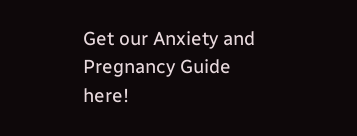Get our Anxiety and Pregnancy Guide here!